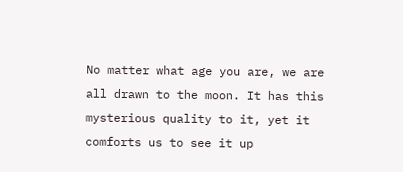No matter what age you are, we are all drawn to the moon. It has this mysterious quality to it, yet it comforts us to see it up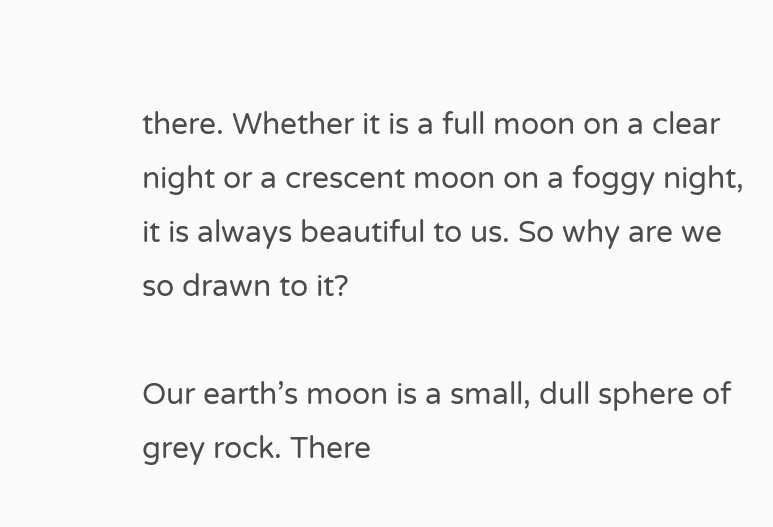there. Whether it is a full moon on a clear night or a crescent moon on a foggy night, it is always beautiful to us. So why are we so drawn to it?

Our earth’s moon is a small, dull sphere of grey rock. There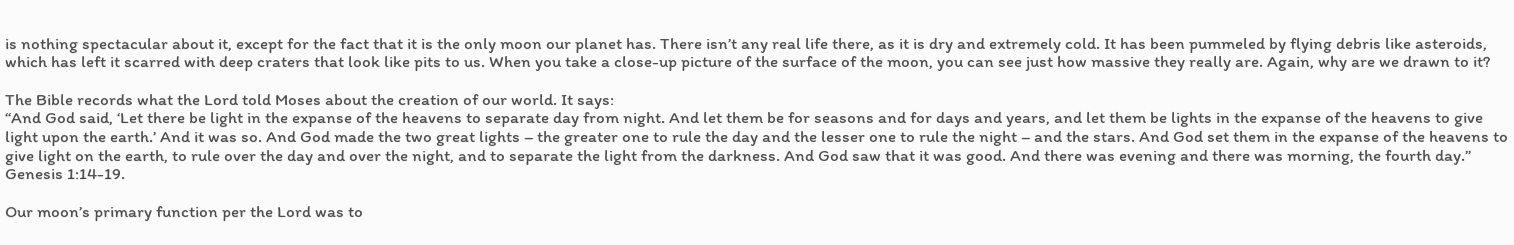is nothing spectacular about it, except for the fact that it is the only moon our planet has. There isn’t any real life there, as it is dry and extremely cold. It has been pummeled by flying debris like asteroids, which has left it scarred with deep craters that look like pits to us. When you take a close-up picture of the surface of the moon, you can see just how massive they really are. Again, why are we drawn to it?

The Bible records what the Lord told Moses about the creation of our world. It says:
“And God said, ‘Let there be light in the expanse of the heavens to separate day from night. And let them be for seasons and for days and years, and let them be lights in the expanse of the heavens to give light upon the earth.’ And it was so. And God made the two great lights – the greater one to rule the day and the lesser one to rule the night – and the stars. And God set them in the expanse of the heavens to give light on the earth, to rule over the day and over the night, and to separate the light from the darkness. And God saw that it was good. And there was evening and there was morning, the fourth day.” Genesis 1:14-19.

Our moon’s primary function per the Lord was to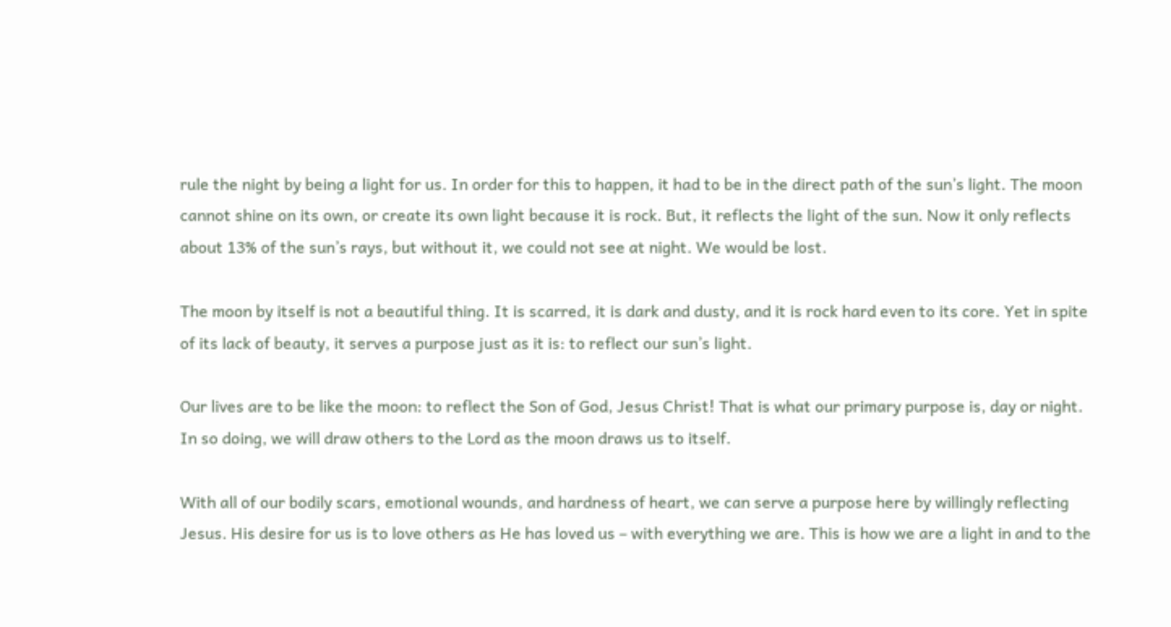rule the night by being a light for us. In order for this to happen, it had to be in the direct path of the sun’s light. The moon cannot shine on its own, or create its own light because it is rock. But, it reflects the light of the sun. Now it only reflects about 13% of the sun’s rays, but without it, we could not see at night. We would be lost.

The moon by itself is not a beautiful thing. It is scarred, it is dark and dusty, and it is rock hard even to its core. Yet in spite of its lack of beauty, it serves a purpose just as it is: to reflect our sun’s light.

Our lives are to be like the moon: to reflect the Son of God, Jesus Christ! That is what our primary purpose is, day or night. In so doing, we will draw others to the Lord as the moon draws us to itself.

With all of our bodily scars, emotional wounds, and hardness of heart, we can serve a purpose here by willingly reflecting Jesus. His desire for us is to love others as He has loved us – with everything we are. This is how we are a light in and to the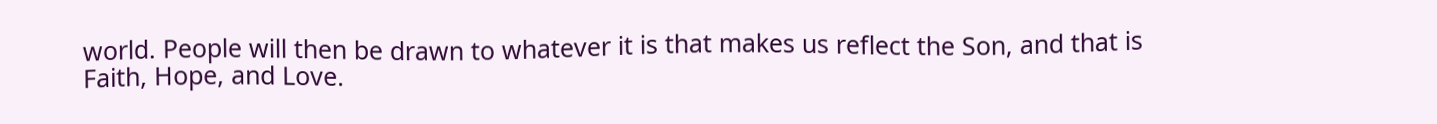world. People will then be drawn to whatever it is that makes us reflect the Son, and that is Faith, Hope, and Love.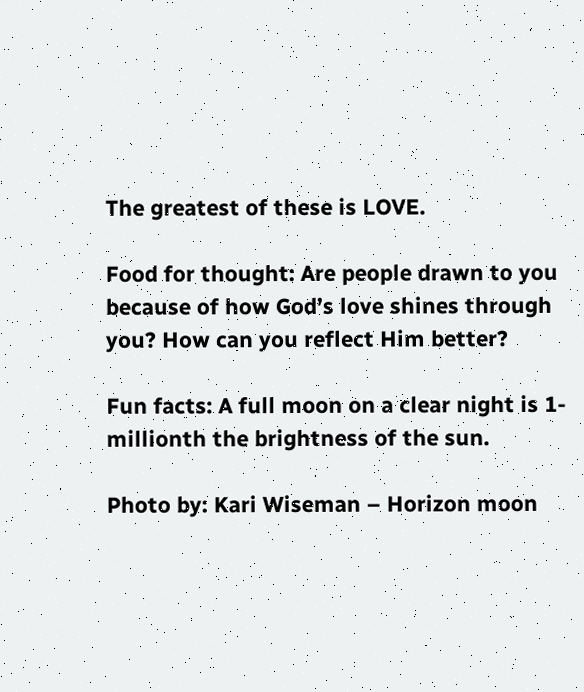The greatest of these is LOVE.

Food for thought: Are people drawn to you because of how God’s love shines through you? How can you reflect Him better?

Fun facts: A full moon on a clear night is 1-millionth the brightness of the sun.

Photo by: Kari Wiseman – Horizon moon